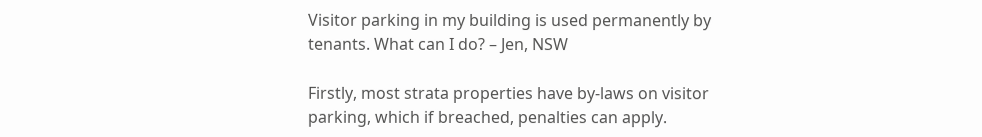Visitor parking in my building is used permanently by tenants. What can I do? – Jen, NSW

Firstly, most strata properties have by-laws on visitor parking, which if breached, penalties can apply.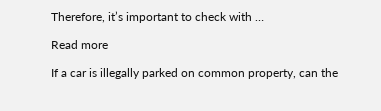Therefore, it’s important to check with …

Read more

If a car is illegally parked on common property, can the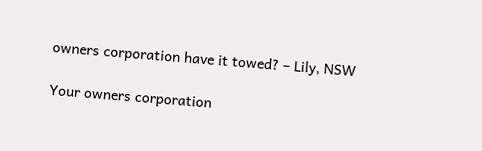owners corporation have it towed? – Lily, NSW

Your owners corporation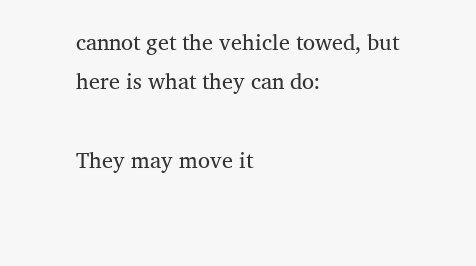cannot get the vehicle towed, but here is what they can do:

They may move it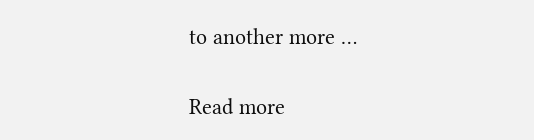to another more …

Read more